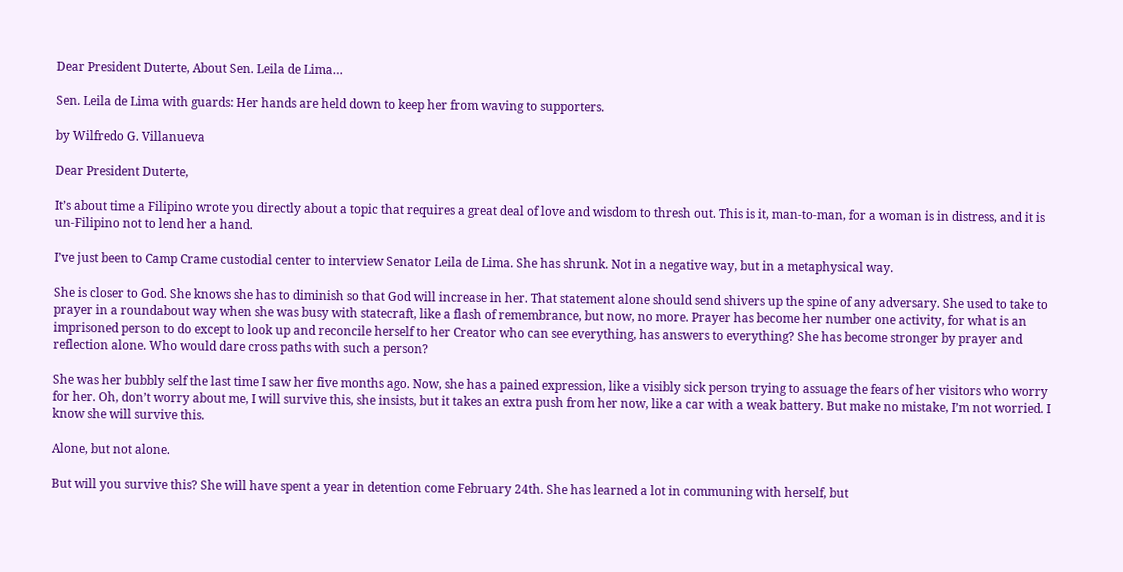Dear President Duterte, About Sen. Leila de Lima…

Sen. Leila de Lima with guards: Her hands are held down to keep her from waving to supporters.

by Wilfredo G. Villanueva

Dear President Duterte,

It’s about time a Filipino wrote you directly about a topic that requires a great deal of love and wisdom to thresh out. This is it, man-to-man, for a woman is in distress, and it is un-Filipino not to lend her a hand.

I’ve just been to Camp Crame custodial center to interview Senator Leila de Lima. She has shrunk. Not in a negative way, but in a metaphysical way.

She is closer to God. She knows she has to diminish so that God will increase in her. That statement alone should send shivers up the spine of any adversary. She used to take to prayer in a roundabout way when she was busy with statecraft, like a flash of remembrance, but now, no more. Prayer has become her number one activity, for what is an imprisoned person to do except to look up and reconcile herself to her Creator who can see everything, has answers to everything? She has become stronger by prayer and reflection alone. Who would dare cross paths with such a person?

She was her bubbly self the last time I saw her five months ago. Now, she has a pained expression, like a visibly sick person trying to assuage the fears of her visitors who worry for her. Oh, don’t worry about me, I will survive this, she insists, but it takes an extra push from her now, like a car with a weak battery. But make no mistake, I’m not worried. I know she will survive this.

Alone, but not alone.

But will you survive this? She will have spent a year in detention come February 24th. She has learned a lot in communing with herself, but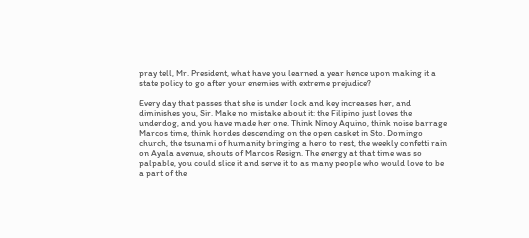pray tell, Mr. President, what have you learned a year hence upon making it a state policy to go after your enemies with extreme prejudice?

Every day that passes that she is under lock and key increases her, and diminishes you, Sir. Make no mistake about it: the Filipino just loves the underdog, and you have made her one. Think Ninoy Aquino, think noise barrage Marcos time, think hordes descending on the open casket in Sto. Domingo church, the tsunami of humanity bringing a hero to rest, the weekly confetti rain on Ayala avenue, shouts of Marcos Resign. The energy at that time was so palpable, you could slice it and serve it to as many people who would love to be a part of the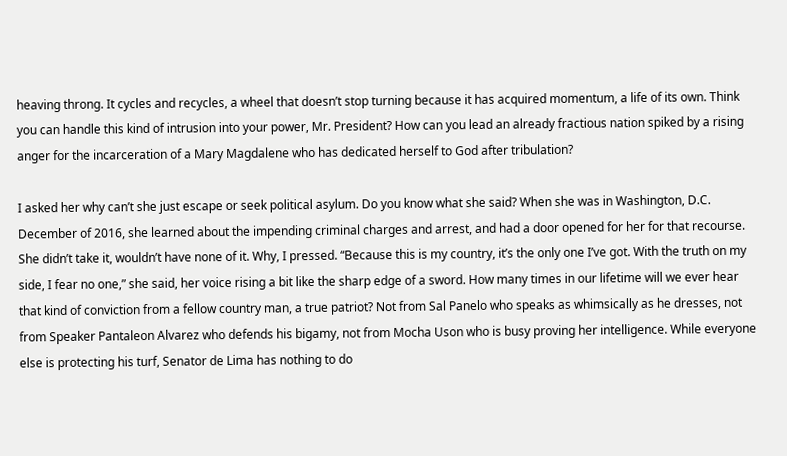heaving throng. It cycles and recycles, a wheel that doesn’t stop turning because it has acquired momentum, a life of its own. Think you can handle this kind of intrusion into your power, Mr. President? How can you lead an already fractious nation spiked by a rising anger for the incarceration of a Mary Magdalene who has dedicated herself to God after tribulation?

I asked her why can’t she just escape or seek political asylum. Do you know what she said? When she was in Washington, D.C. December of 2016, she learned about the impending criminal charges and arrest, and had a door opened for her for that recourse. She didn’t take it, wouldn’t have none of it. Why, I pressed. “Because this is my country, it’s the only one I’ve got. With the truth on my side, I fear no one,” she said, her voice rising a bit like the sharp edge of a sword. How many times in our lifetime will we ever hear that kind of conviction from a fellow country man, a true patriot? Not from Sal Panelo who speaks as whimsically as he dresses, not from Speaker Pantaleon Alvarez who defends his bigamy, not from Mocha Uson who is busy proving her intelligence. While everyone else is protecting his turf, Senator de Lima has nothing to do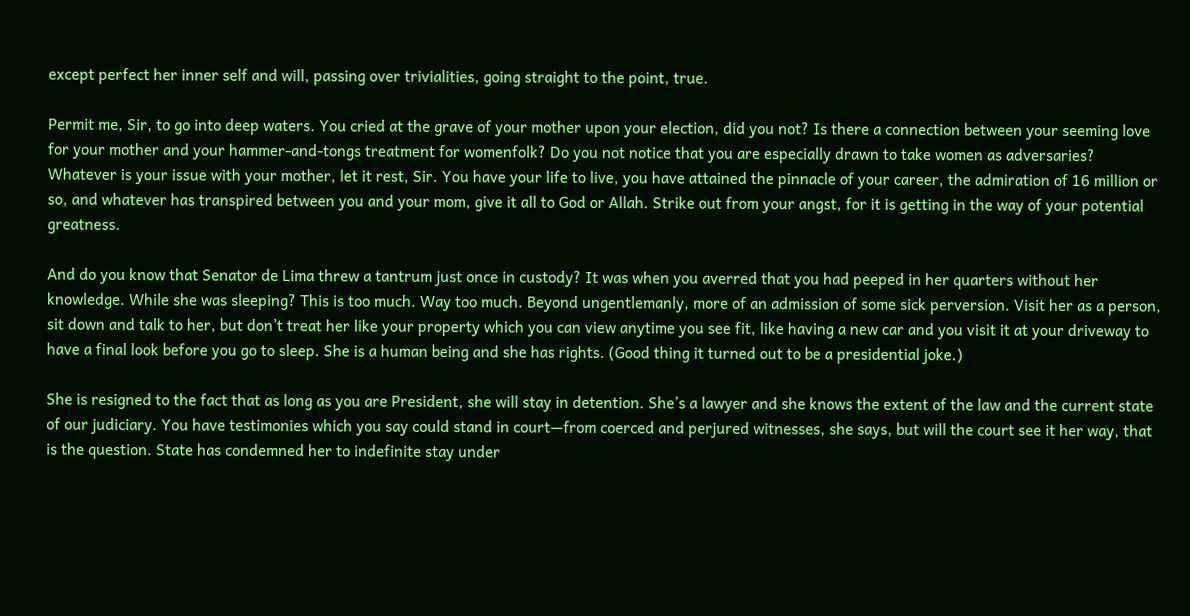except perfect her inner self and will, passing over trivialities, going straight to the point, true.

Permit me, Sir, to go into deep waters. You cried at the grave of your mother upon your election, did you not? Is there a connection between your seeming love for your mother and your hammer-and-tongs treatment for womenfolk? Do you not notice that you are especially drawn to take women as adversaries? Whatever is your issue with your mother, let it rest, Sir. You have your life to live, you have attained the pinnacle of your career, the admiration of 16 million or so, and whatever has transpired between you and your mom, give it all to God or Allah. Strike out from your angst, for it is getting in the way of your potential greatness.

And do you know that Senator de Lima threw a tantrum just once in custody? It was when you averred that you had peeped in her quarters without her knowledge. While she was sleeping? This is too much. Way too much. Beyond ungentlemanly, more of an admission of some sick perversion. Visit her as a person, sit down and talk to her, but don’t treat her like your property which you can view anytime you see fit, like having a new car and you visit it at your driveway to have a final look before you go to sleep. She is a human being and she has rights. (Good thing it turned out to be a presidential joke.)

She is resigned to the fact that as long as you are President, she will stay in detention. She’s a lawyer and she knows the extent of the law and the current state of our judiciary. You have testimonies which you say could stand in court—from coerced and perjured witnesses, she says, but will the court see it her way, that is the question. State has condemned her to indefinite stay under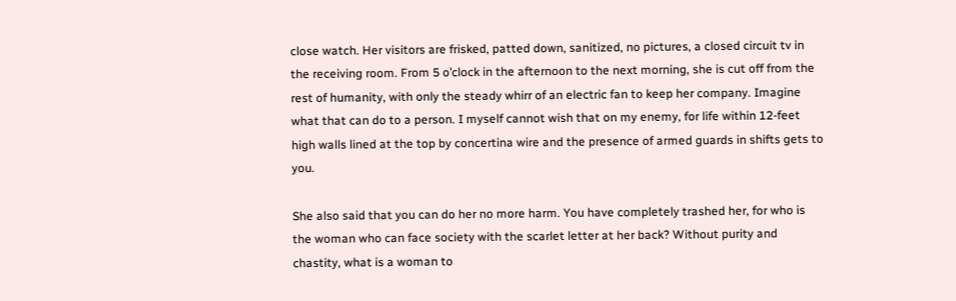close watch. Her visitors are frisked, patted down, sanitized, no pictures, a closed circuit tv in the receiving room. From 5 o’clock in the afternoon to the next morning, she is cut off from the rest of humanity, with only the steady whirr of an electric fan to keep her company. Imagine what that can do to a person. I myself cannot wish that on my enemy, for life within 12-feet high walls lined at the top by concertina wire and the presence of armed guards in shifts gets to you.

She also said that you can do her no more harm. You have completely trashed her, for who is the woman who can face society with the scarlet letter at her back? Without purity and chastity, what is a woman to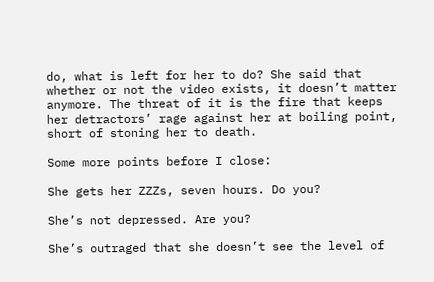do, what is left for her to do? She said that whether or not the video exists, it doesn’t matter anymore. The threat of it is the fire that keeps her detractors’ rage against her at boiling point, short of stoning her to death.

Some more points before I close:

She gets her ZZZs, seven hours. Do you?

She’s not depressed. Are you?

She’s outraged that she doesn’t see the level of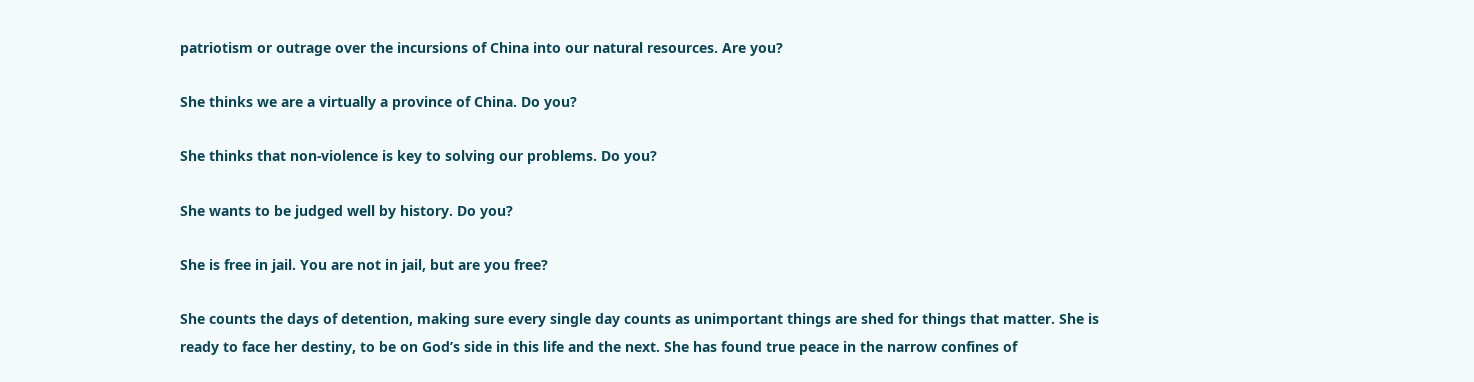patriotism or outrage over the incursions of China into our natural resources. Are you?

She thinks we are a virtually a province of China. Do you?

She thinks that non-violence is key to solving our problems. Do you?

She wants to be judged well by history. Do you?

She is free in jail. You are not in jail, but are you free?

She counts the days of detention, making sure every single day counts as unimportant things are shed for things that matter. She is ready to face her destiny, to be on God’s side in this life and the next. She has found true peace in the narrow confines of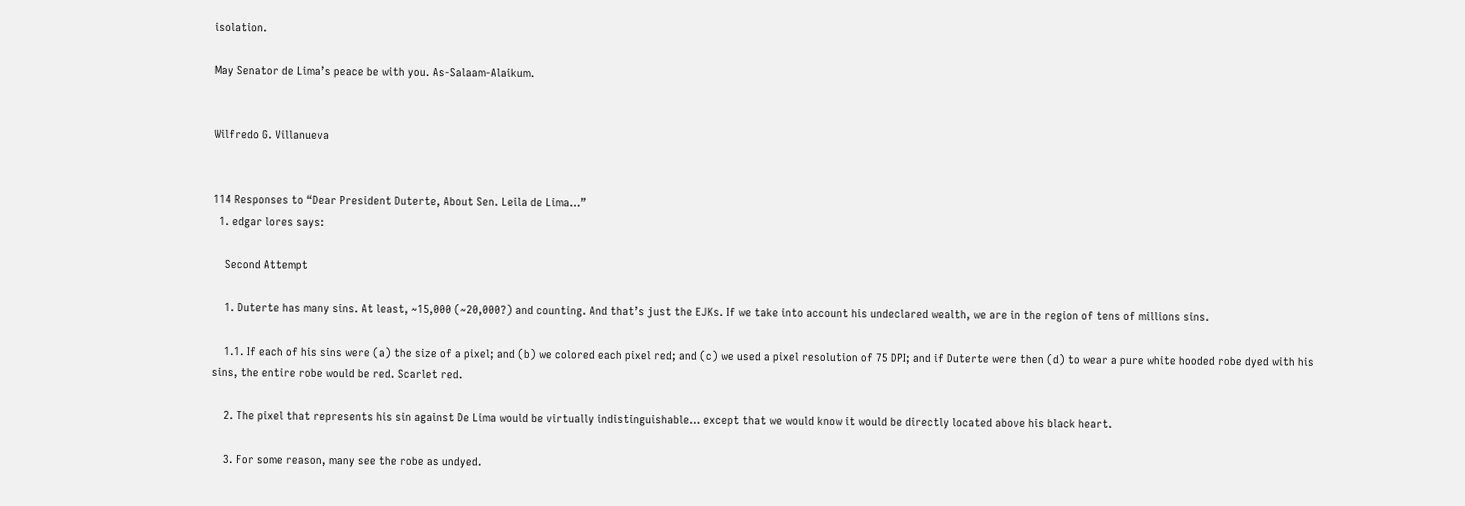isolation.

May Senator de Lima’s peace be with you. As-Salaam-Alaikum.


Wilfredo G. Villanueva


114 Responses to “Dear President Duterte, About Sen. Leila de Lima…”
  1. edgar lores says:

    Second Attempt

    1. Duterte has many sins. At least, ~15,000 (~20,000?) and counting. And that’s just the EJKs. If we take into account his undeclared wealth, we are in the region of tens of millions sins.

    1.1. If each of his sins were (a) the size of a pixel; and (b) we colored each pixel red; and (c) we used a pixel resolution of 75 DPI; and if Duterte were then (d) to wear a pure white hooded robe dyed with his sins, the entire robe would be red. Scarlet red.

    2. The pixel that represents his sin against De Lima would be virtually indistinguishable… except that we would know it would be directly located above his black heart.

    3. For some reason, many see the robe as undyed.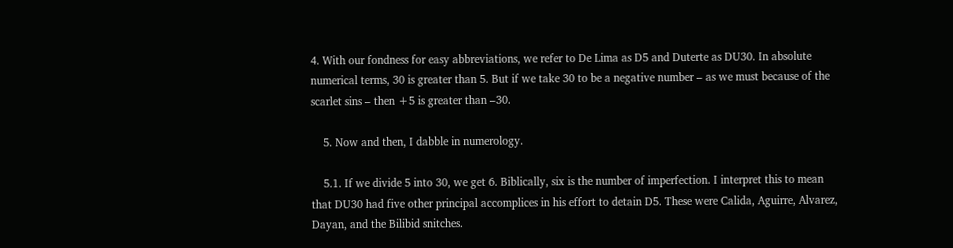4. With our fondness for easy abbreviations, we refer to De Lima as D5 and Duterte as DU30. In absolute numerical terms, 30 is greater than 5. But if we take 30 to be a negative number – as we must because of the scarlet sins – then +5 is greater than –30.

    5. Now and then, I dabble in numerology.

    5.1. If we divide 5 into 30, we get 6. Biblically, six is the number of imperfection. I interpret this to mean that DU30 had five other principal accomplices in his effort to detain D5. These were Calida, Aguirre, Alvarez, Dayan, and the Bilibid snitches.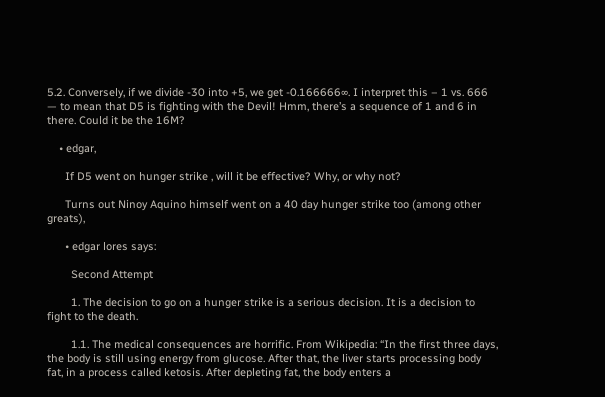5.2. Conversely, if we divide -30 into +5, we get -0.166666∞. I interpret this – 1 vs. 666 — to mean that D5 is fighting with the Devil! Hmm, there’s a sequence of 1 and 6 in there. Could it be the 16M?

    • edgar,

      If D5 went on hunger strike , will it be effective? Why, or why not?

      Turns out Ninoy Aquino himself went on a 40 day hunger strike too (among other greats),

      • edgar lores says:

        Second Attempt

        1. The decision to go on a hunger strike is a serious decision. It is a decision to fight to the death.

        1.1. The medical consequences are horrific. From Wikipedia: “In the first three days, the body is still using energy from glucose. After that, the liver starts processing body fat, in a process called ketosis. After depleting fat, the body enters a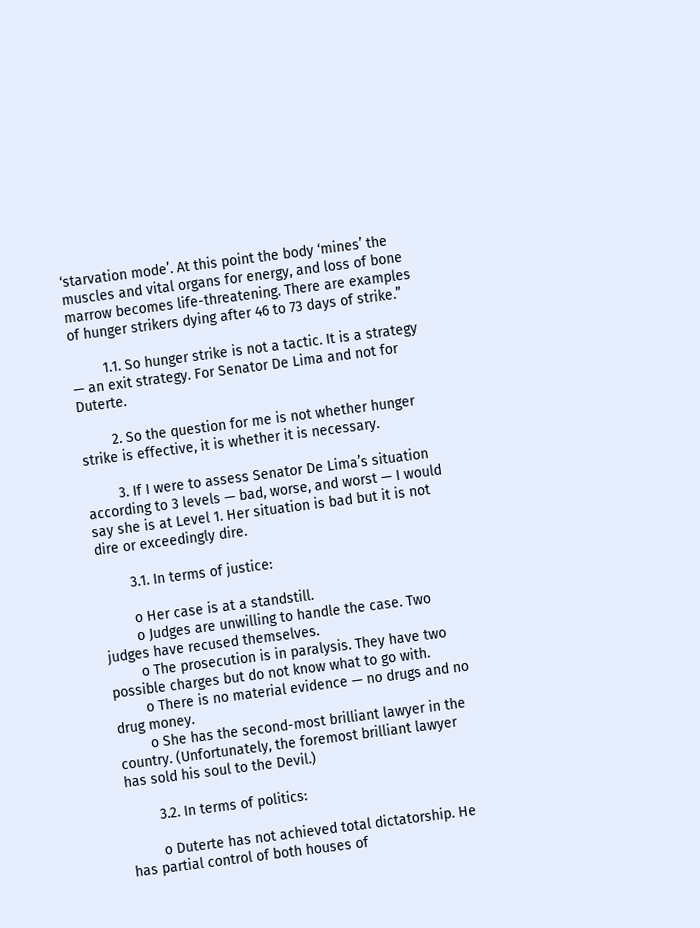‘starvation mode’. At this point the body ‘mines’ the muscles and vital organs for energy, and loss of bone marrow becomes life-threatening. There are examples of hunger strikers dying after 46 to 73 days of strike.”

        1.1. So hunger strike is not a tactic. It is a strategy — an exit strategy. For Senator De Lima and not for Duterte.

        2. So the question for me is not whether hunger strike is effective, it is whether it is necessary.

        3. If I were to assess Senator De Lima’s situation according to 3 levels — bad, worse, and worst — I would say she is at Level 1. Her situation is bad but it is not dire or exceedingly dire.

        3.1. In terms of justice:

        o Her case is at a standstill.
        o Judges are unwilling to handle the case. Two judges have recused themselves.
        o The prosecution is in paralysis. They have two possible charges but do not know what to go with.
        o There is no material evidence — no drugs and no drug money.
        o She has the second-most brilliant lawyer in the country. (Unfortunately, the foremost brilliant lawyer has sold his soul to the Devil.)

        3.2. In terms of politics:

        o Duterte has not achieved total dictatorship. He has partial control of both houses of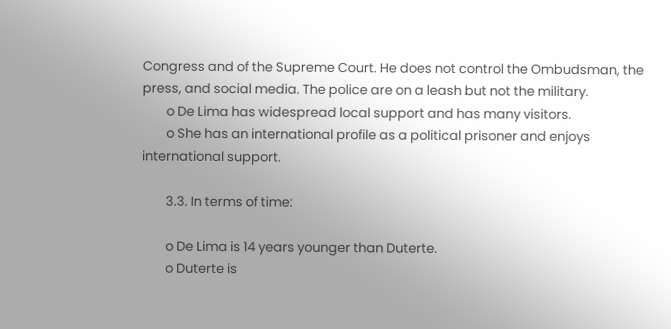Congress and of the Supreme Court. He does not control the Ombudsman, the press, and social media. The police are on a leash but not the military.
        o De Lima has widespread local support and has many visitors.
        o She has an international profile as a political prisoner and enjoys international support.

        3.3. In terms of time:

        o De Lima is 14 years younger than Duterte.
        o Duterte is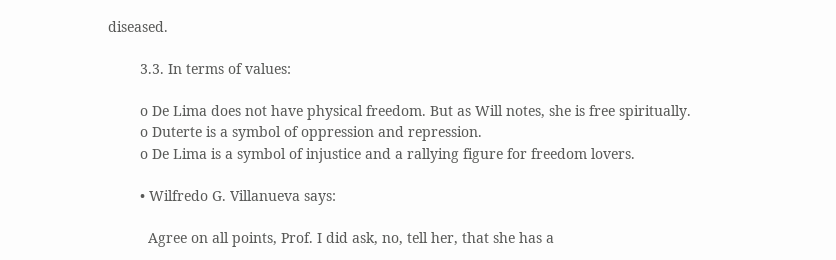diseased.

        3.3. In terms of values:

        o De Lima does not have physical freedom. But as Will notes, she is free spiritually.
        o Duterte is a symbol of oppression and repression.
        o De Lima is a symbol of injustice and a rallying figure for freedom lovers.

        • Wilfredo G. Villanueva says:

          Agree on all points, Prof. I did ask, no, tell her, that she has a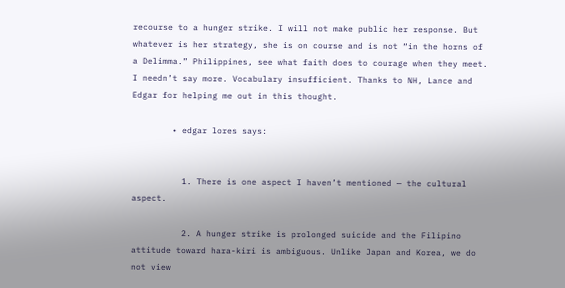recourse to a hunger strike. I will not make public her response. But whatever is her strategy, she is on course and is not “in the horns of a Delimma.” Philippines, see what faith does to courage when they meet. I needn’t say more. Vocabulary insufficient. Thanks to NH, Lance and Edgar for helping me out in this thought.

        • edgar lores says:


          1. There is one aspect I haven’t mentioned — the cultural aspect.

          2. A hunger strike is prolonged suicide and the Filipino attitude toward hara-kiri is ambiguous. Unlike Japan and Korea, we do not view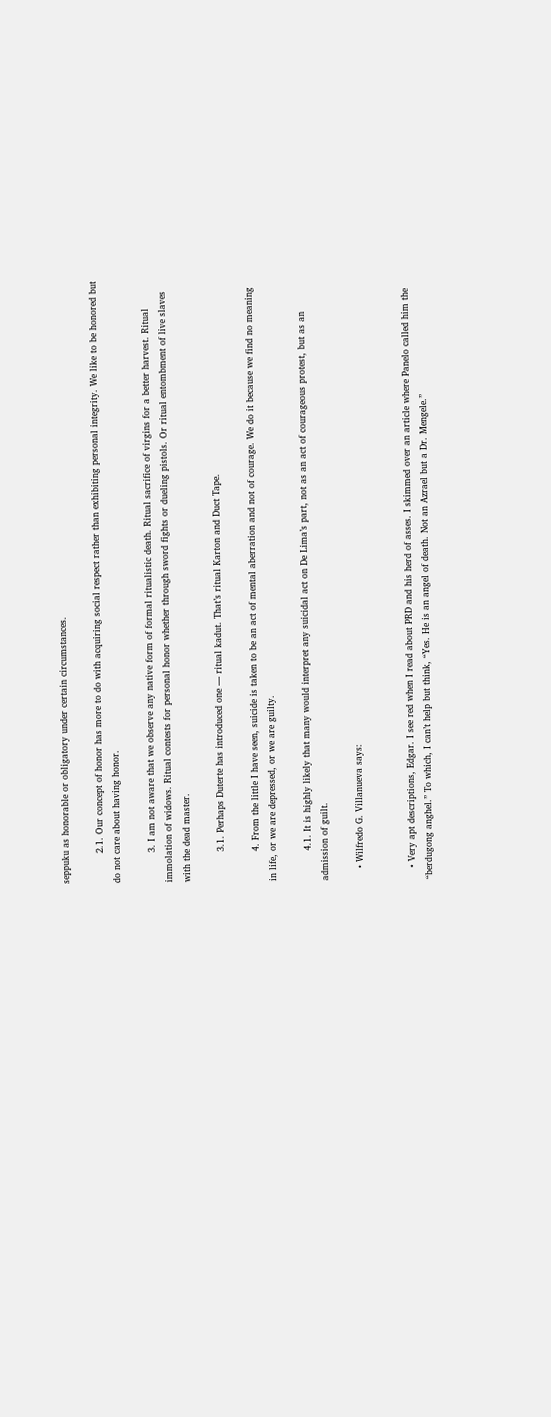seppuku as honorable or obligatory under certain circumstances.

          2.1. Our concept of honor has more to do with acquiring social respect rather than exhibiting personal integrity. We like to be honored but do not care about having honor.

          3. I am not aware that we observe any native form of formal ritualistic death. Ritual sacrifice of virgins for a better harvest. Ritual immolation of widows. Ritual contests for personal honor whether through sword fights or dueling pistols. Or ritual entombment of live slaves with the dead master.

          3.1. Perhaps Duterte has introduced one — ritual kadut. That’s ritual Karton and Duct Tape.

          4. From the little I have seen, suicide is taken to be an act of mental aberration and not of courage. We do it because we find no meaning in life, or we are depressed, or we are guilty.

          4.1. It is highly likely that many would interpret any suicidal act on De Lima’s part, not as an act of courageous protest, but as an admission of guilt.

    • Wilfredo G. Villanueva says:


    • Very apt descriptions, Edgar. I see red when I read about PRD and his herd of asses. I skimmed over an article where Panelo called him the “berdugong anghel.” To which, I can’t help but think, “Yes. He is an angel of death. Not an Azrael but a Dr. Mengele.”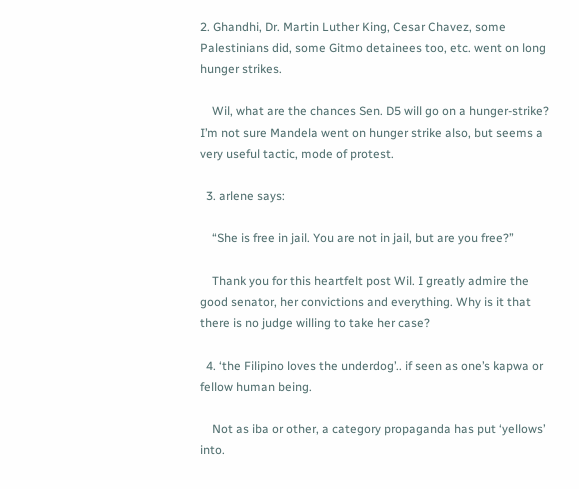2. Ghandhi, Dr. Martin Luther King, Cesar Chavez, some Palestinians did, some Gitmo detainees too, etc. went on long hunger strikes.

    Wil, what are the chances Sen. D5 will go on a hunger-strike? I’m not sure Mandela went on hunger strike also, but seems a very useful tactic, mode of protest.

  3. arlene says:

    “She is free in jail. You are not in jail, but are you free?”

    Thank you for this heartfelt post Wil. I greatly admire the good senator, her convictions and everything. Why is it that there is no judge willing to take her case?

  4. ‘the Filipino loves the underdog’.. if seen as one’s kapwa or fellow human being.

    Not as iba or other, a category propaganda has put ‘yellows’ into.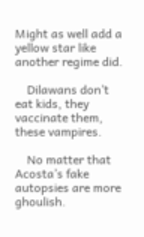Might as well add a yellow star like another regime did.

    Dilawans don’t eat kids, they vaccinate them, these vampires.

    No matter that Acosta’s fake autopsies are more ghoulish.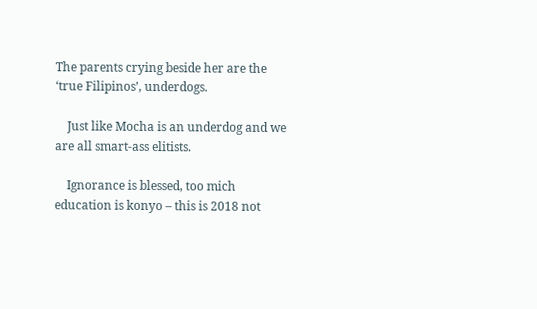The parents crying beside her are the ‘true Filipinos’, underdogs.

    Just like Mocha is an underdog and we are all smart-ass elitists.

    Ignorance is blessed, too mich education is konyo – this is 2018 not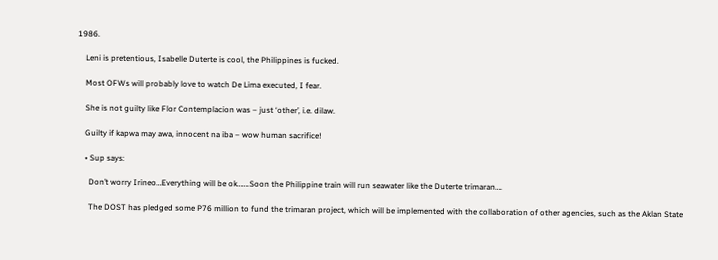1986.

    Leni is pretentious, Isabelle Duterte is cool, the Philippines is fucked.

    Most OFWs will probably love to watch De Lima executed, I fear.

    She is not guilty like Flor Contemplacion was – just ‘other’, i.e. dilaw.

    Guilty if kapwa may awa, innocent na iba – wow human sacrifice!

    • Sup says:

      Don’t worry Irineo…Everything will be ok…….Soon the Philippine train will run seawater like the Duterte trimaran….

      The DOST has pledged some P76 million to fund the trimaran project, which will be implemented with the collaboration of other agencies, such as the Aklan State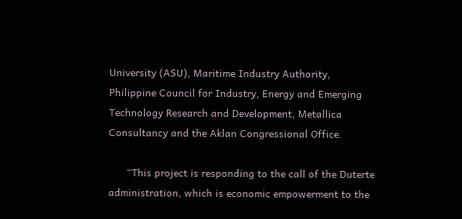University (ASU), Maritime Industry Authority, Philippine Council for Industry, Energy and Emerging Technology Research and Development, Metallica Consultancy and the Aklan Congressional Office.

      “This project is responding to the call of the Duterte administration, which is economic empowerment to the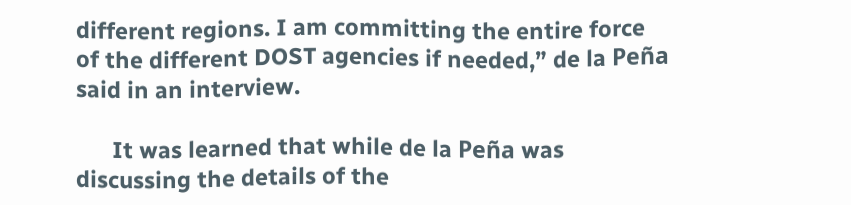different regions. I am committing the entire force of the different DOST agencies if needed,” de la Peña said in an interview.

      It was learned that while de la Peña was discussing the details of the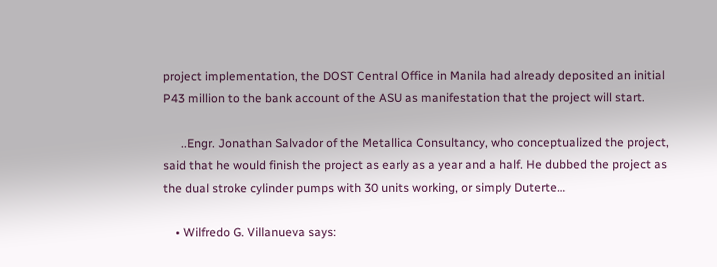project implementation, the DOST Central Office in Manila had already deposited an initial P43 million to the bank account of the ASU as manifestation that the project will start.

      ..Engr. Jonathan Salvador of the Metallica Consultancy, who conceptualized the project, said that he would finish the project as early as a year and a half. He dubbed the project as the dual stroke cylinder pumps with 30 units working, or simply Duterte…

    • Wilfredo G. Villanueva says: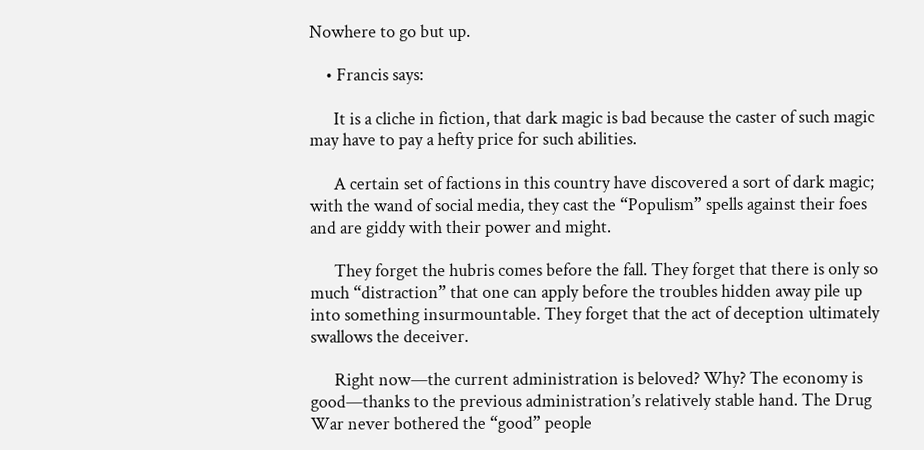Nowhere to go but up.

    • Francis says:

      It is a cliche in fiction, that dark magic is bad because the caster of such magic may have to pay a hefty price for such abilities.

      A certain set of factions in this country have discovered a sort of dark magic; with the wand of social media, they cast the “Populism” spells against their foes and are giddy with their power and might.

      They forget the hubris comes before the fall. They forget that there is only so much “distraction” that one can apply before the troubles hidden away pile up into something insurmountable. They forget that the act of deception ultimately swallows the deceiver.

      Right now—the current administration is beloved? Why? The economy is good—thanks to the previous administration’s relatively stable hand. The Drug War never bothered the “good” people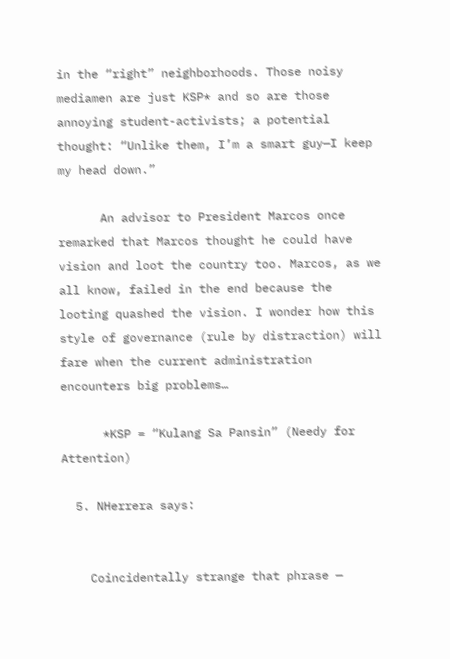in the “right” neighborhoods. Those noisy mediamen are just KSP* and so are those annoying student-activists; a potential thought: “Unlike them, I’m a smart guy—I keep my head down.”

      An advisor to President Marcos once remarked that Marcos thought he could have vision and loot the country too. Marcos, as we all know, failed in the end because the looting quashed the vision. I wonder how this style of governance (rule by distraction) will fare when the current administration encounters big problems…

      *KSP = “Kulang Sa Pansin” (Needy for Attention)

  5. NHerrera says:


    Coincidentally strange that phrase —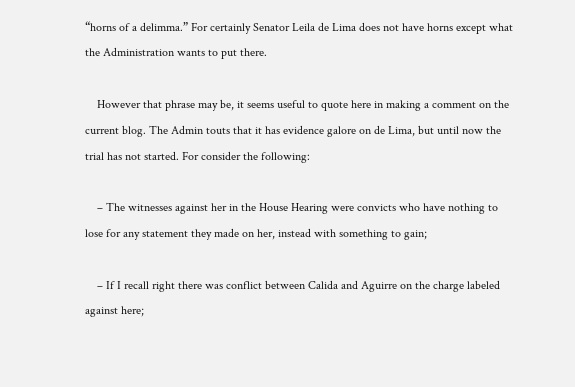“horns of a delimma.” For certainly Senator Leila de Lima does not have horns except what the Administration wants to put there.

    However that phrase may be, it seems useful to quote here in making a comment on the current blog. The Admin touts that it has evidence galore on de Lima, but until now the trial has not started. For consider the following:

    – The witnesses against her in the House Hearing were convicts who have nothing to lose for any statement they made on her, instead with something to gain;

    – If I recall right there was conflict between Calida and Aguirre on the charge labeled against here;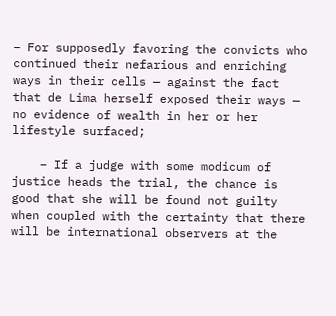– For supposedly favoring the convicts who continued their nefarious and enriching ways in their cells — against the fact that de Lima herself exposed their ways — no evidence of wealth in her or her lifestyle surfaced;

    – If a judge with some modicum of justice heads the trial, the chance is good that she will be found not guilty when coupled with the certainty that there will be international observers at the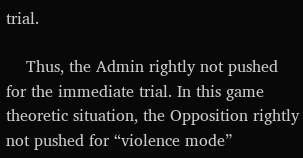trial.

    Thus, the Admin rightly not pushed for the immediate trial. In this game theoretic situation, the Opposition rightly not pushed for “violence mode”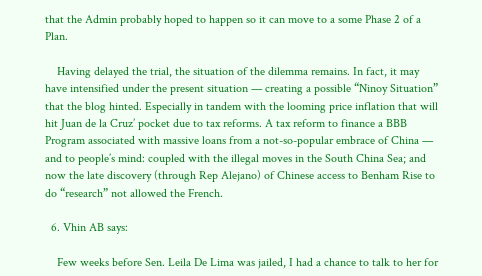that the Admin probably hoped to happen so it can move to a some Phase 2 of a Plan.

    Having delayed the trial, the situation of the dilemma remains. In fact, it may have intensified under the present situation — creating a possible “Ninoy Situation” that the blog hinted. Especially in tandem with the looming price inflation that will hit Juan de la Cruz’ pocket due to tax reforms. A tax reform to finance a BBB Program associated with massive loans from a not-so-popular embrace of China — and to people’s mind: coupled with the illegal moves in the South China Sea; and now the late discovery (through Rep Alejano) of Chinese access to Benham Rise to do “research” not allowed the French.

  6. Vhin AB says:

    Few weeks before Sen. Leila De Lima was jailed, I had a chance to talk to her for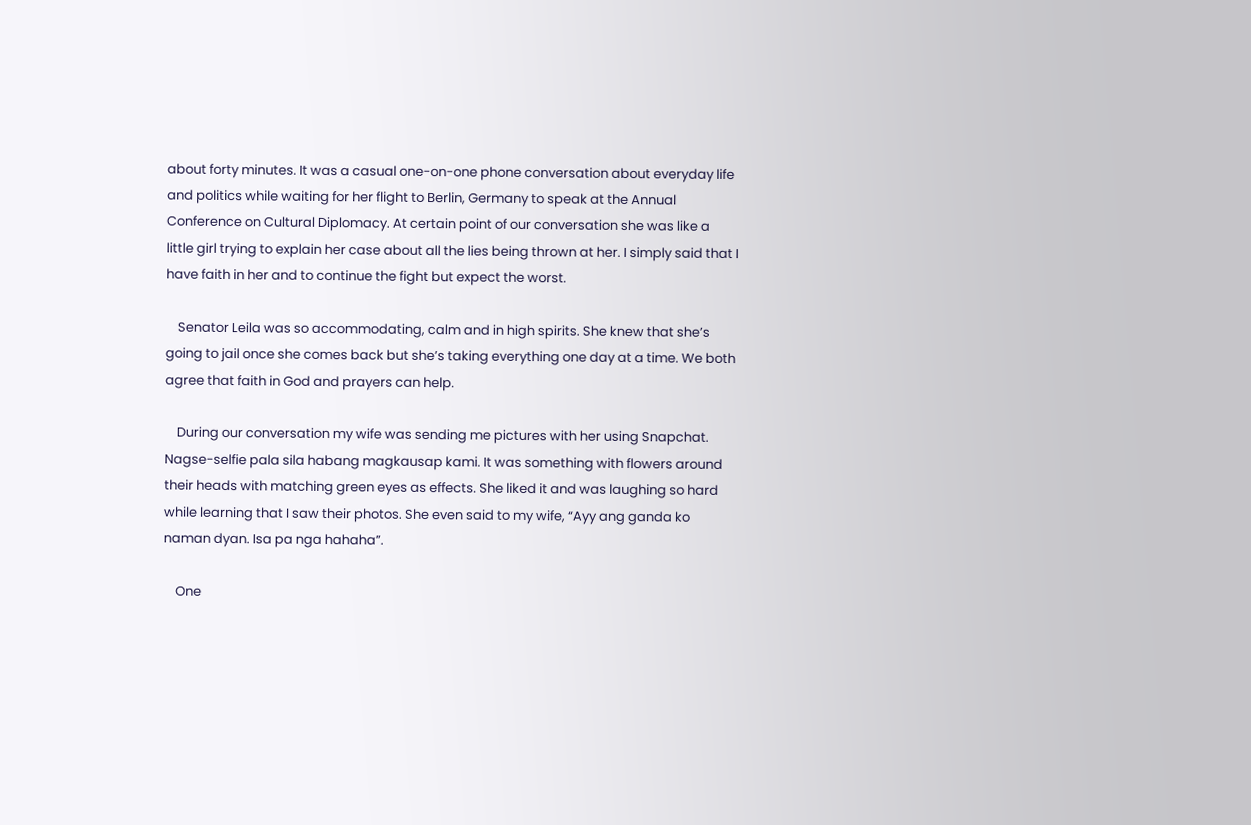about forty minutes. It was a casual one-on-one phone conversation about everyday life and politics while waiting for her flight to Berlin, Germany to speak at the Annual Conference on Cultural Diplomacy. At certain point of our conversation she was like a little girl trying to explain her case about all the lies being thrown at her. I simply said that I have faith in her and to continue the fight but expect the worst.

    Senator Leila was so accommodating, calm and in high spirits. She knew that she’s going to jail once she comes back but she’s taking everything one day at a time. We both agree that faith in God and prayers can help.

    During our conversation my wife was sending me pictures with her using Snapchat. Nagse-selfie pala sila habang magkausap kami. It was something with flowers around their heads with matching green eyes as effects. She liked it and was laughing so hard while learning that I saw their photos. She even said to my wife, “Ayy ang ganda ko naman dyan. Isa pa nga hahaha”.

    One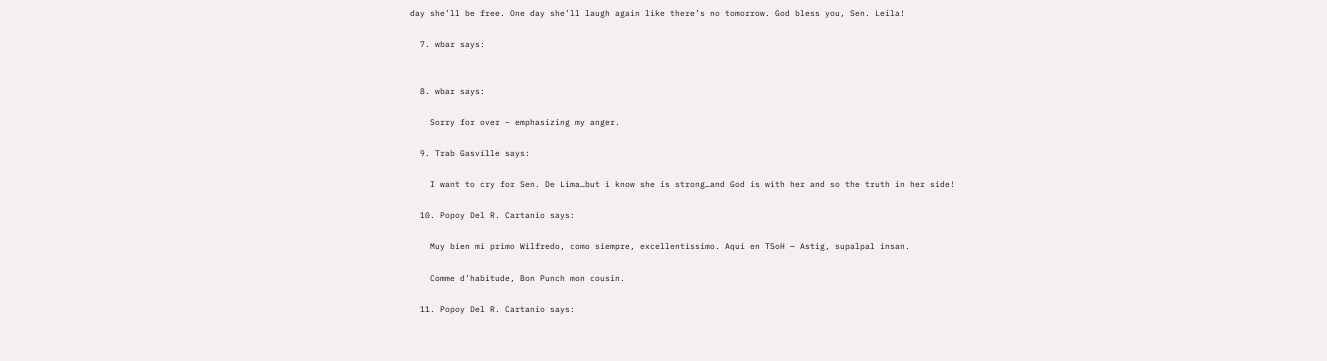day she’ll be free. One day she’ll laugh again like there’s no tomorrow. God bless you, Sen. Leila!

  7. wbar says:


  8. wbar says:

    Sorry for over – emphasizing my anger.

  9. Trab Gasville says:

    I want to cry for Sen. De Lima…but i know she is strong…and God is with her and so the truth in her side!

  10. Popoy Del R. Cartanio says:

    Muy bien mi primo Wilfredo, como siempre, excellentissimo. Aqui en TSoH — Astig, supalpal insan.

    Comme d’habitude, Bon Punch mon cousin.

  11. Popoy Del R. Cartanio says: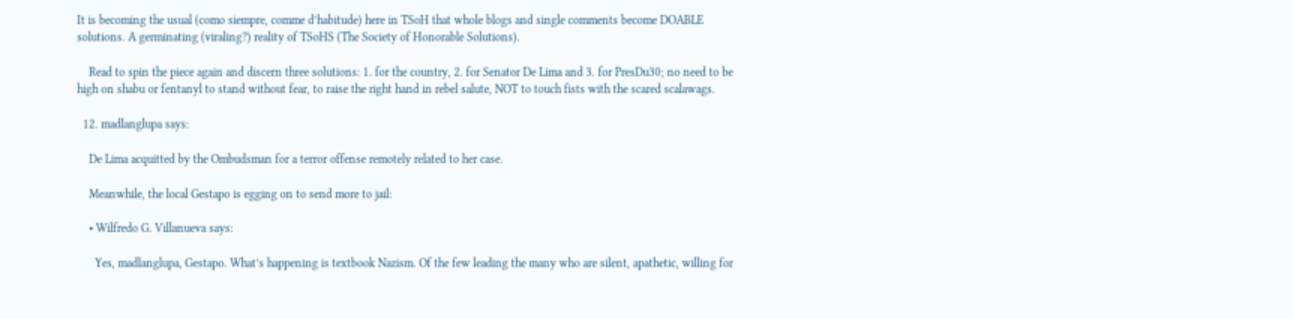It is becoming the usual (como siempre, comme d’habitude) here in TSoH that whole blogs and single comments become DOABLE solutions. A germinating (viraling?) reality of TSoHS (The Society of Honorable Solutions).

    Read to spin the piece again and discern three solutions: 1. for the country, 2. for Senator De Lima and 3. for PresDu30; no need to be high on shabu or fentanyl to stand without fear, to raise the right hand in rebel salute, NOT to touch fists with the scared scalawags.

  12. madlanglupa says:

    De Lima acquitted by the Ombudsman for a terror offense remotely related to her case.

    Meanwhile, the local Gestapo is egging on to send more to jail:

    • Wilfredo G. Villanueva says:

      Yes, madlanglupa, Gestapo. What’s happening is textbook Nazism. Of the few leading the many who are silent, apathetic, willing for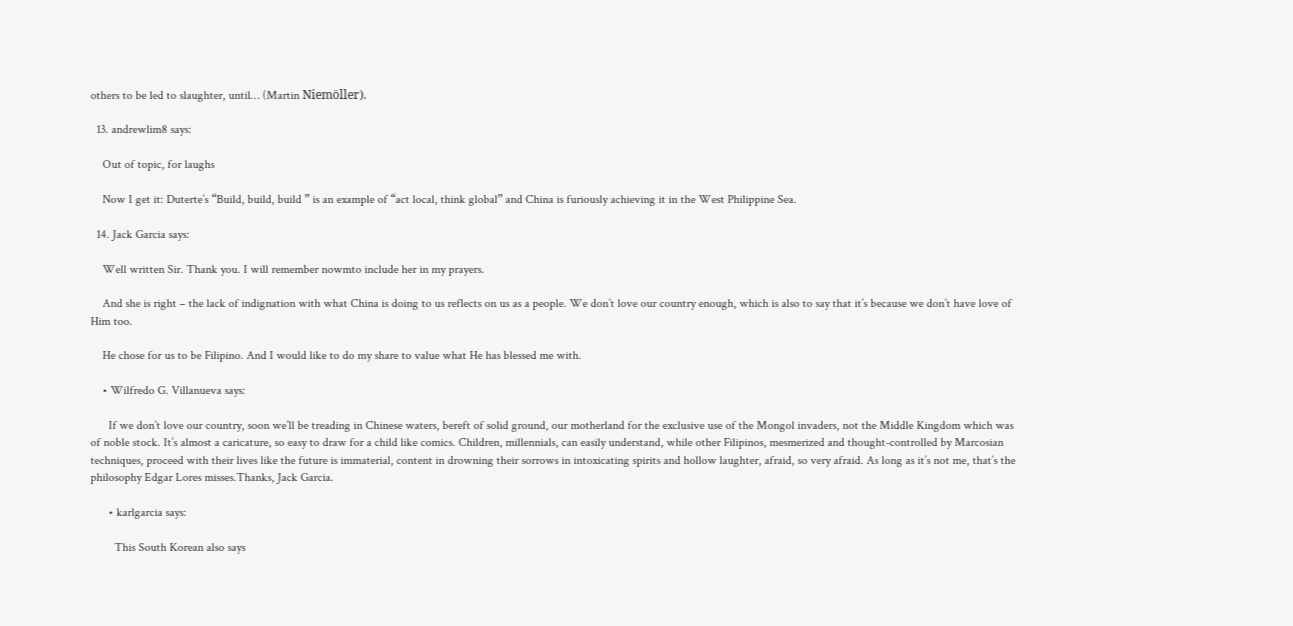others to be led to slaughter, until… (Martin Niemöller).

  13. andrewlim8 says:

    Out of topic, for laughs

    Now I get it: Duterte’s “Build, build, build ” is an example of “act local, think global” and China is furiously achieving it in the West Philippine Sea.

  14. Jack Garcia says:

    Well written Sir. Thank you. I will remember nowmto include her in my prayers.

    And she is right – the lack of indignation with what China is doing to us reflects on us as a people. We don’t love our country enough, which is also to say that it’s because we don’t have love of Him too.

    He chose for us to be Filipino. And I would like to do my share to value what He has blessed me with.

    • Wilfredo G. Villanueva says:

      If we don’t love our country, soon we’ll be treading in Chinese waters, bereft of solid ground, our motherland for the exclusive use of the Mongol invaders, not the Middle Kingdom which was of noble stock. It’s almost a caricature, so easy to draw for a child like comics. Children, millennials, can easily understand, while other Filipinos, mesmerized and thought-controlled by Marcosian techniques, proceed with their lives like the future is immaterial, content in drowning their sorrows in intoxicating spirits and hollow laughter, afraid, so very afraid. As long as it’s not me, that’s the philosophy Edgar Lores misses.Thanks, Jack Garcia.

      • karlgarcia says:

        This South Korean also says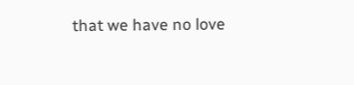that we have no love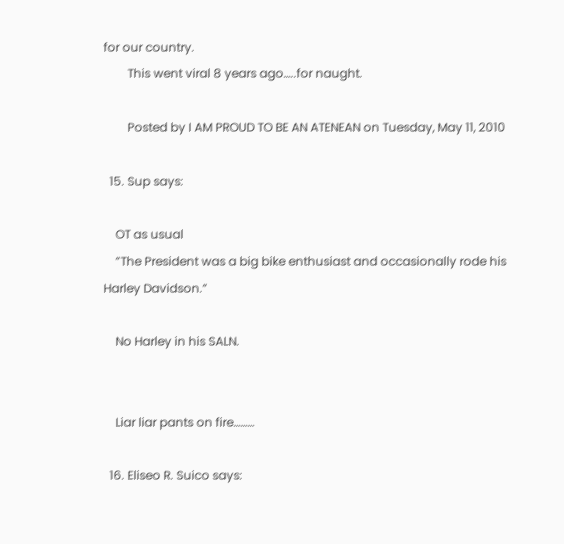for our country.
        This went viral 8 years ago…..for naught.

        Posted by I AM PROUD TO BE AN ATENEAN on Tuesday, May 11, 2010

  15. Sup says:

    OT as usual
    ”The President was a big bike enthusiast and occasionally rode his Harley Davidson.”

    No Harley in his SALN.


    Liar liar pants on fire………

  16. Eliseo R. Suico says: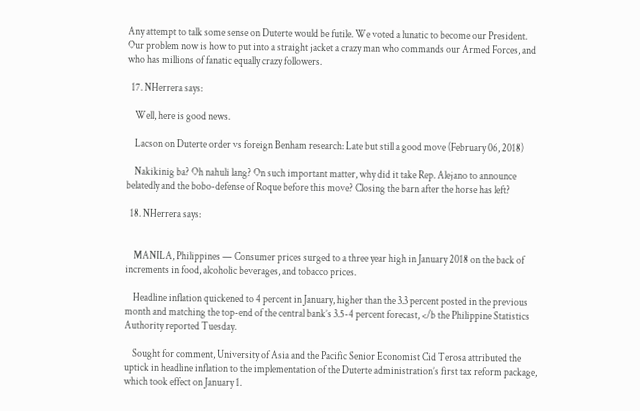Any attempt to talk some sense on Duterte would be futile. We voted a lunatic to become our President. Our problem now is how to put into a straight jacket a crazy man who commands our Armed Forces, and who has millions of fanatic equally crazy followers.

  17. NHerrera says:

    Well, here is good news.

    Lacson on Duterte order vs foreign Benham research: Late but still a good move (February 06, 2018)

    Nakikinig ba? Oh nahuli lang? On such important matter, why did it take Rep. Alejano to announce belatedly and the bobo-defense of Roque before this move? Closing the barn after the horse has left?

  18. NHerrera says:


    MANILA, Philippines — Consumer prices surged to a three year high in January 2018 on the back of increments in food, alcoholic beverages, and tobacco prices.

    Headline inflation quickened to 4 percent in January, higher than the 3.3 percent posted in the previous month and matching the top-end of the central bank’s 3.5-4 percent forecast, </b the Philippine Statistics Authority reported Tuesday.

    Sought for comment, University of Asia and the Pacific Senior Economist Cid Terosa attributed the uptick in headline inflation to the implementation of the Duterte administration’s first tax reform package, which took effect on January 1.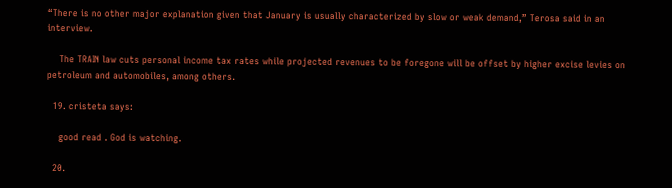“There is no other major explanation given that January is usually characterized by slow or weak demand,” Terosa said in an interview.

    The TRAIN law cuts personal income tax rates while projected revenues to be foregone will be offset by higher excise levies on petroleum and automobiles, among others.

  19. cristeta says:

    good read . God is watching.

  20.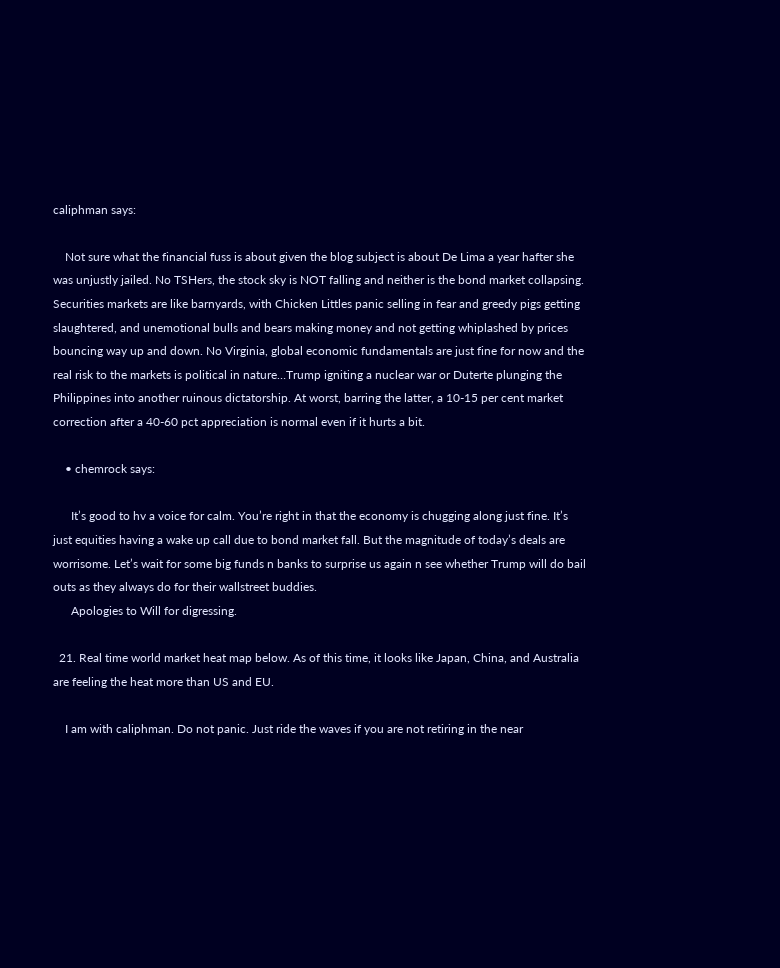caliphman says:

    Not sure what the financial fuss is about given the blog subject is about De Lima a year hafter she was unjustly jailed. No TSHers, the stock sky is NOT falling and neither is the bond market collapsing. Securities markets are like barnyards, with Chicken Littles panic selling in fear and greedy pigs getting slaughtered, and unemotional bulls and bears making money and not getting whiplashed by prices bouncing way up and down. No Virginia, global economic fundamentals are just fine for now and the real risk to the markets is political in nature…Trump igniting a nuclear war or Duterte plunging the Philippines into another ruinous dictatorship. At worst, barring the latter, a 10-15 per cent market correction after a 40-60 pct appreciation is normal even if it hurts a bit.

    • chemrock says:

      It’s good to hv a voice for calm. You’re right in that the economy is chugging along just fine. It’s just equities having a wake up call due to bond market fall. But the magnitude of today’s deals are worrisome. Let’s wait for some big funds n banks to surprise us again n see whether Trump will do bail outs as they always do for their wallstreet buddies.
      Apologies to Will for digressing.

  21. Real time world market heat map below. As of this time, it looks like Japan, China, and Australia are feeling the heat more than US and EU.

    I am with caliphman. Do not panic. Just ride the waves if you are not retiring in the near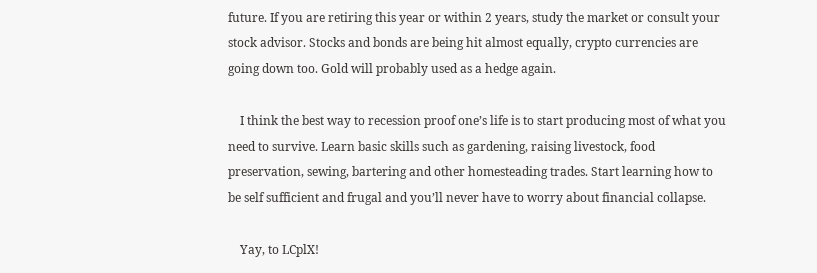future. If you are retiring this year or within 2 years, study the market or consult your stock advisor. Stocks and bonds are being hit almost equally, crypto currencies are going down too. Gold will probably used as a hedge again.

    I think the best way to recession proof one’s life is to start producing most of what you need to survive. Learn basic skills such as gardening, raising livestock, food preservation, sewing, bartering and other homesteading trades. Start learning how to be self sufficient and frugal and you’ll never have to worry about financial collapse.

    Yay, to LCplX!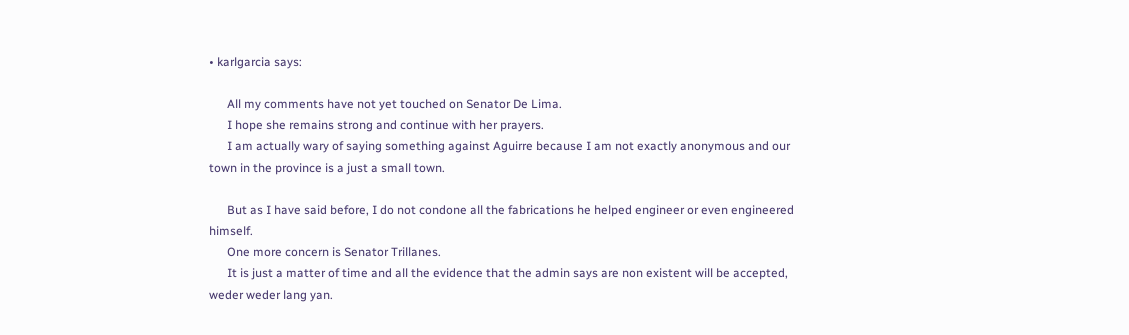• karlgarcia says:

      All my comments have not yet touched on Senator De Lima.
      I hope she remains strong and continue with her prayers.
      I am actually wary of saying something against Aguirre because I am not exactly anonymous and our town in the province is a just a small town.

      But as I have said before, I do not condone all the fabrications he helped engineer or even engineered himself.
      One more concern is Senator Trillanes.
      It is just a matter of time and all the evidence that the admin says are non existent will be accepted, weder weder lang yan.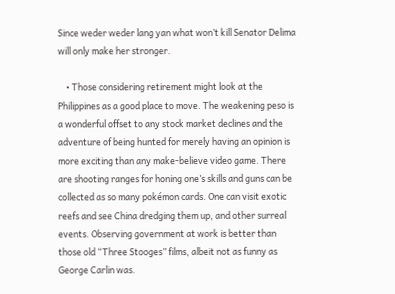Since weder weder lang yan what won’t kill Senator Delima will only make her stronger.

    • Those considering retirement might look at the Philippines as a good place to move. The weakening peso is a wonderful offset to any stock market declines and the adventure of being hunted for merely having an opinion is more exciting than any make-believe video game. There are shooting ranges for honing one’s skills and guns can be collected as so many pokémon cards. One can visit exotic reefs and see China dredging them up, and other surreal events. Observing government at work is better than those old “Three Stooges” films, albeit not as funny as George Carlin was.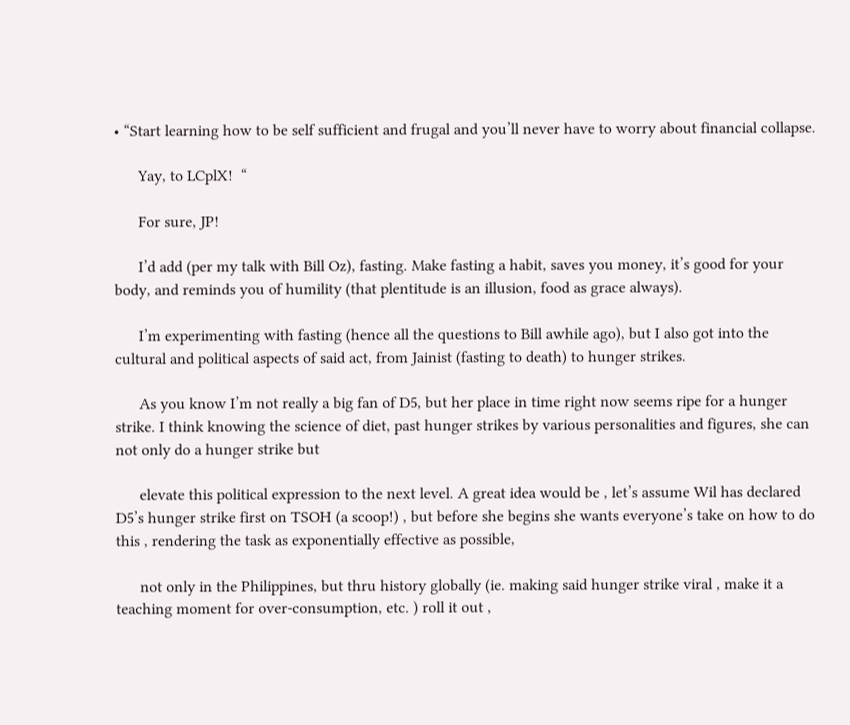• “Start learning how to be self sufficient and frugal and you’ll never have to worry about financial collapse.

      Yay, to LCplX!  “

      For sure, JP!

      I’d add (per my talk with Bill Oz), fasting. Make fasting a habit, saves you money, it’s good for your body, and reminds you of humility (that plentitude is an illusion, food as grace always).

      I’m experimenting with fasting (hence all the questions to Bill awhile ago), but I also got into the cultural and political aspects of said act, from Jainist (fasting to death) to hunger strikes.

      As you know I’m not really a big fan of D5, but her place in time right now seems ripe for a hunger strike. I think knowing the science of diet, past hunger strikes by various personalities and figures, she can not only do a hunger strike but

      elevate this political expression to the next level. A great idea would be , let’s assume Wil has declared D5’s hunger strike first on TSOH (a scoop!) , but before she begins she wants everyone’s take on how to do this , rendering the task as exponentially effective as possible,

      not only in the Philippines, but thru history globally (ie. making said hunger strike viral , make it a teaching moment for over-consumption, etc. ) roll it out ,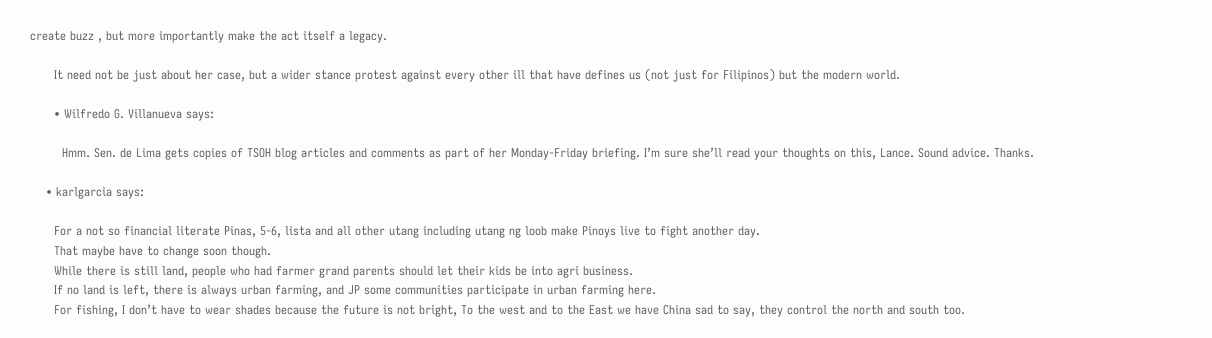create buzz , but more importantly make the act itself a legacy.

      It need not be just about her case, but a wider stance protest against every other ill that have defines us (not just for Filipinos) but the modern world.

      • Wilfredo G. Villanueva says:

        Hmm. Sen. de Lima gets copies of TSOH blog articles and comments as part of her Monday-Friday briefing. I’m sure she’ll read your thoughts on this, Lance. Sound advice. Thanks.

    • karlgarcia says:

      For a not so financial literate Pinas, 5-6, lista and all other utang including utang ng loob make Pinoys live to fight another day.
      That maybe have to change soon though.
      While there is still land, people who had farmer grand parents should let their kids be into agri business.
      If no land is left, there is always urban farming, and JP some communities participate in urban farming here.
      For fishing, I don’t have to wear shades because the future is not bright, To the west and to the East we have China sad to say, they control the north and south too.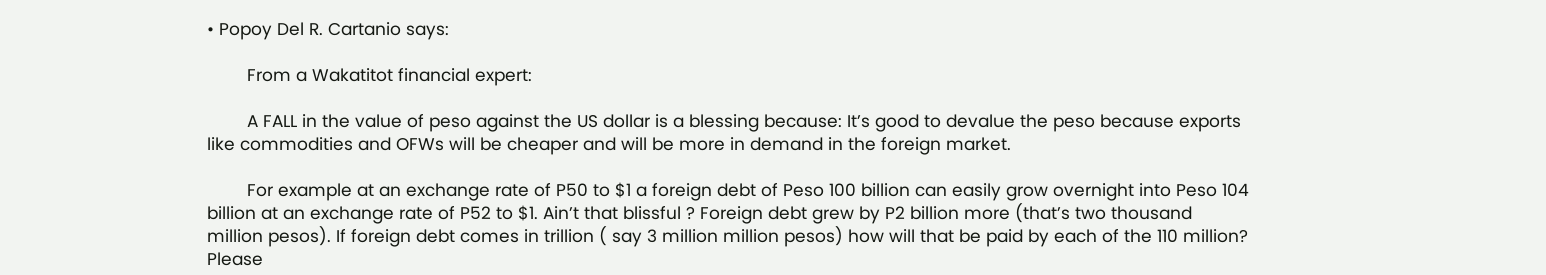• Popoy Del R. Cartanio says:

        From a Wakatitot financial expert:

        A FALL in the value of peso against the US dollar is a blessing because: It’s good to devalue the peso because exports like commodities and OFWs will be cheaper and will be more in demand in the foreign market.

        For example at an exchange rate of P50 to $1 a foreign debt of Peso 100 billion can easily grow overnight into Peso 104 billion at an exchange rate of P52 to $1. Ain’t that blissful ? Foreign debt grew by P2 billion more (that’s two thousand million pesos). If foreign debt comes in trillion ( say 3 million million pesos) how will that be paid by each of the 110 million? Please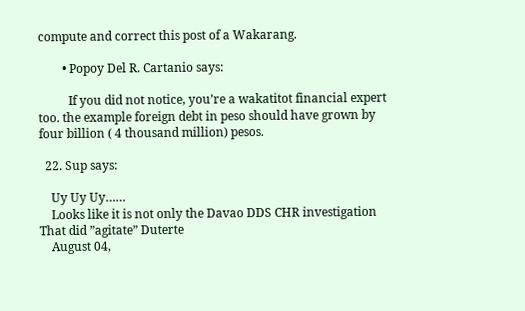compute and correct this post of a Wakarang.

        • Popoy Del R. Cartanio says:

          If you did not notice, you’re a wakatitot financial expert too. the example foreign debt in peso should have grown by four billion ( 4 thousand million) pesos.

  22. Sup says:

    Uy Uy Uy……
    Looks like it is not only the Davao DDS CHR investigation That did ”agitate” Duterte
    August 04,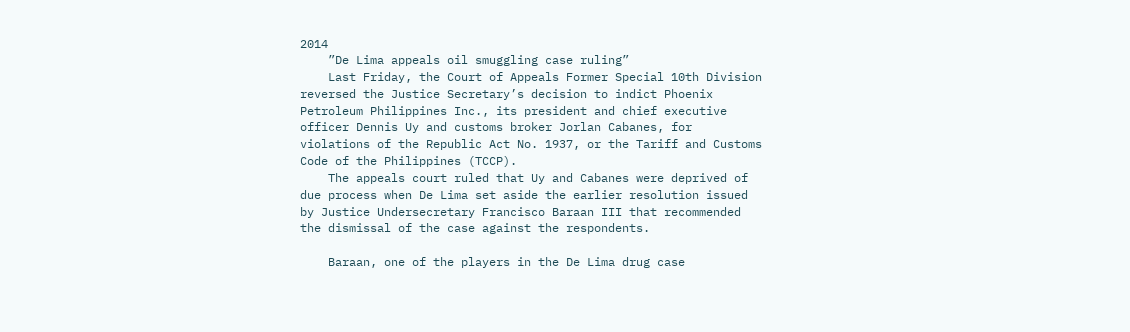2014
    ”De Lima appeals oil smuggling case ruling”
    Last Friday, the Court of Appeals Former Special 10th Division reversed the Justice Secretary’s decision to indict Phoenix Petroleum Philippines Inc., its president and chief executive officer Dennis Uy and customs broker Jorlan Cabanes, for violations of the Republic Act No. 1937, or the Tariff and Customs Code of the Philippines (TCCP).
    The appeals court ruled that Uy and Cabanes were deprived of due process when De Lima set aside the earlier resolution issued by Justice Undersecretary Francisco Baraan III that recommended the dismissal of the case against the respondents.

    Baraan, one of the players in the De Lima drug case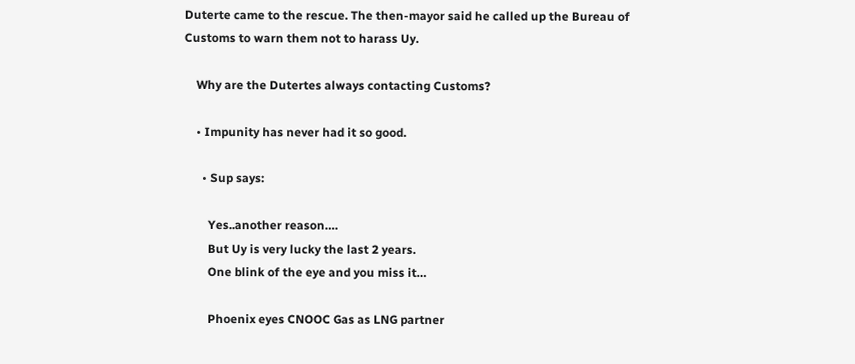Duterte came to the rescue. The then-mayor said he called up the Bureau of Customs to warn them not to harass Uy.

    Why are the Dutertes always contacting Customs?

    • Impunity has never had it so good.

      • Sup says:

        Yes..another reason….
        But Uy is very lucky the last 2 years.
        One blink of the eye and you miss it…

        Phoenix eyes CNOOC Gas as LNG partner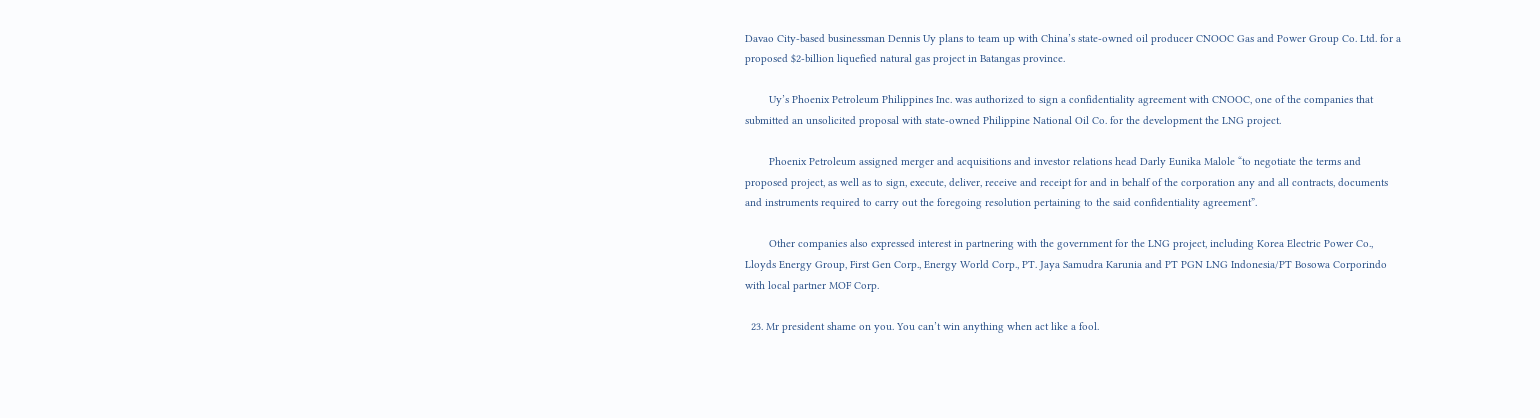Davao City-based businessman Dennis Uy plans to team up with China’s state-owned oil producer CNOOC Gas and Power Group Co. Ltd. for a proposed $2-billion liquefied natural gas project in Batangas province.

        Uy’s Phoenix Petroleum Philippines Inc. was authorized to sign a confidentiality agreement with CNOOC, one of the companies that submitted an unsolicited proposal with state-owned Philippine National Oil Co. for the development the LNG project.

        Phoenix Petroleum assigned merger and acquisitions and investor relations head Darly Eunika Malole “to negotiate the terms and proposed project, as well as to sign, execute, deliver, receive and receipt for and in behalf of the corporation any and all contracts, documents and instruments required to carry out the foregoing resolution pertaining to the said confidentiality agreement”.

        Other companies also expressed interest in partnering with the government for the LNG project, including Korea Electric Power Co., Lloyds Energy Group, First Gen Corp., Energy World Corp., PT. Jaya Samudra Karunia and PT PGN LNG Indonesia/PT Bosowa Corporindo with local partner MOF Corp.

  23. Mr president shame on you. You can’t win anything when act like a fool.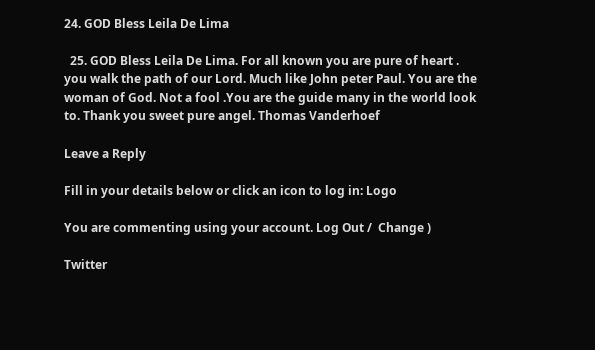24. GOD Bless Leila De Lima

  25. GOD Bless Leila De Lima. For all known you are pure of heart . you walk the path of our Lord. Much like John peter Paul. You are the woman of God. Not a fool .You are the guide many in the world look to. Thank you sweet pure angel. Thomas Vanderhoef

Leave a Reply

Fill in your details below or click an icon to log in: Logo

You are commenting using your account. Log Out /  Change )

Twitter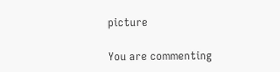picture

You are commenting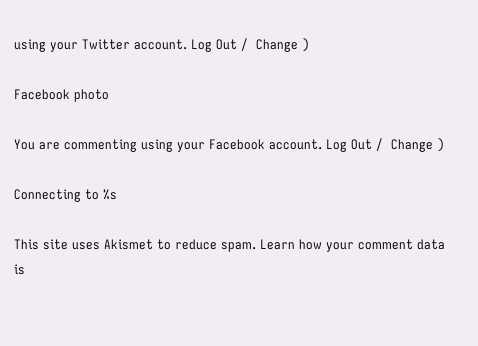using your Twitter account. Log Out /  Change )

Facebook photo

You are commenting using your Facebook account. Log Out /  Change )

Connecting to %s

This site uses Akismet to reduce spam. Learn how your comment data is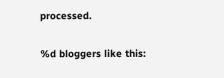processed.

%d bloggers like this: